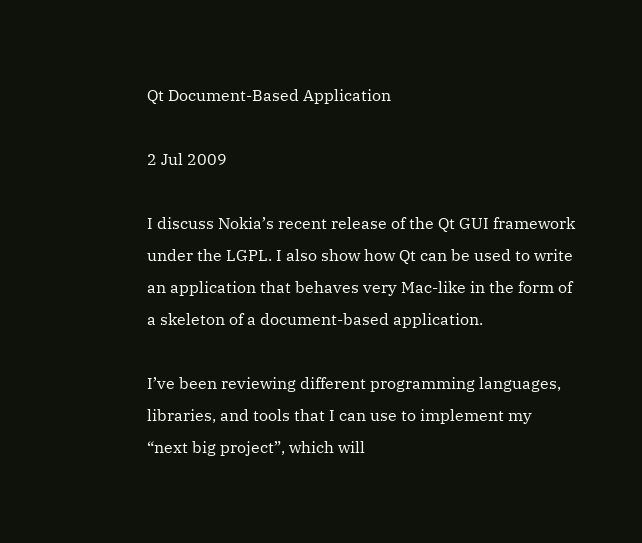Qt Document-Based Application

2 Jul 2009

I discuss Nokia’s recent release of the Qt GUI framework under the LGPL. I also show how Qt can be used to write an application that behaves very Mac-like in the form of a skeleton of a document-based application.

I’ve been reviewing different programming languages, libraries, and tools that I can use to implement my “next big project”, which will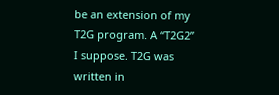be an extension of my T2G program. A “T2G2” I suppose. T2G was written in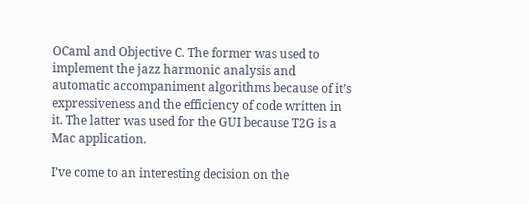OCaml and Objective C. The former was used to implement the jazz harmonic analysis and automatic accompaniment algorithms because of it’s expressiveness and the efficiency of code written in it. The latter was used for the GUI because T2G is a Mac application.

I’ve come to an interesting decision on the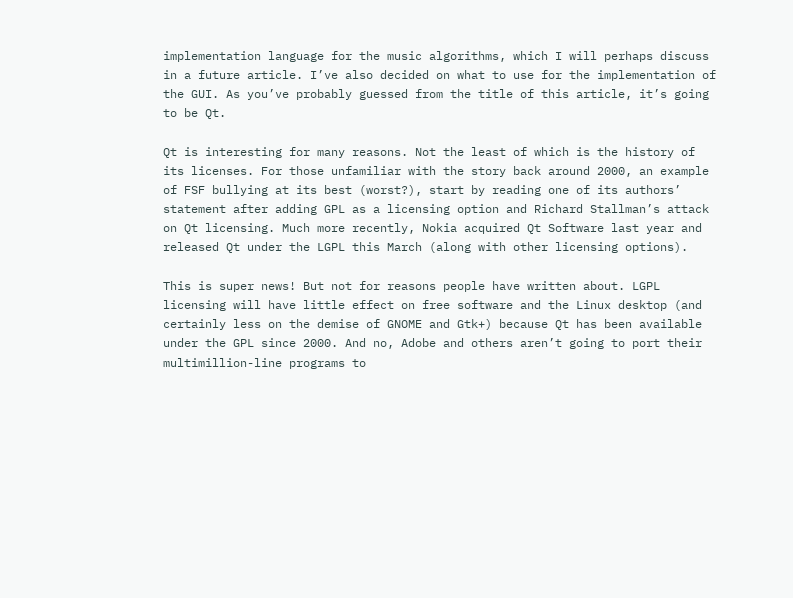implementation language for the music algorithms, which I will perhaps discuss in a future article. I’ve also decided on what to use for the implementation of the GUI. As you’ve probably guessed from the title of this article, it’s going to be Qt.

Qt is interesting for many reasons. Not the least of which is the history of its licenses. For those unfamiliar with the story back around 2000, an example of FSF bullying at its best (worst?), start by reading one of its authors’ statement after adding GPL as a licensing option and Richard Stallman’s attack on Qt licensing. Much more recently, Nokia acquired Qt Software last year and released Qt under the LGPL this March (along with other licensing options).

This is super news! But not for reasons people have written about. LGPL licensing will have little effect on free software and the Linux desktop (and certainly less on the demise of GNOME and Gtk+) because Qt has been available under the GPL since 2000. And no, Adobe and others aren’t going to port their multimillion-line programs to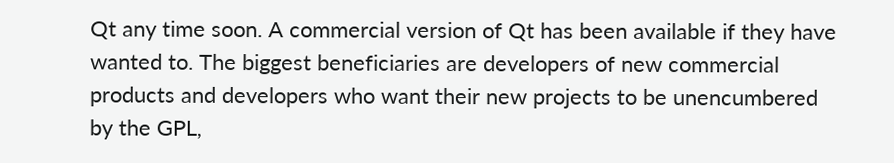Qt any time soon. A commercial version of Qt has been available if they have wanted to. The biggest beneficiaries are developers of new commercial products and developers who want their new projects to be unencumbered by the GPL,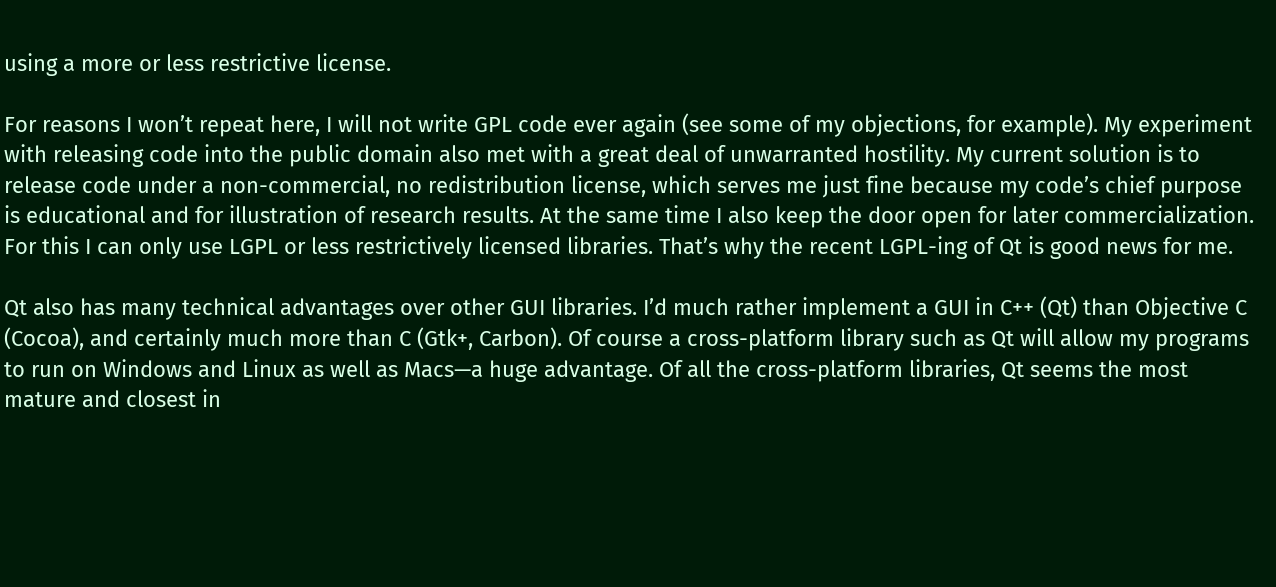using a more or less restrictive license.

For reasons I won’t repeat here, I will not write GPL code ever again (see some of my objections, for example). My experiment with releasing code into the public domain also met with a great deal of unwarranted hostility. My current solution is to release code under a non-commercial, no redistribution license, which serves me just fine because my code’s chief purpose is educational and for illustration of research results. At the same time I also keep the door open for later commercialization. For this I can only use LGPL or less restrictively licensed libraries. That’s why the recent LGPL-ing of Qt is good news for me.

Qt also has many technical advantages over other GUI libraries. I’d much rather implement a GUI in C++ (Qt) than Objective C (Cocoa), and certainly much more than C (Gtk+, Carbon). Of course a cross-platform library such as Qt will allow my programs to run on Windows and Linux as well as Macs—a huge advantage. Of all the cross-platform libraries, Qt seems the most mature and closest in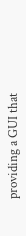providing a GUI that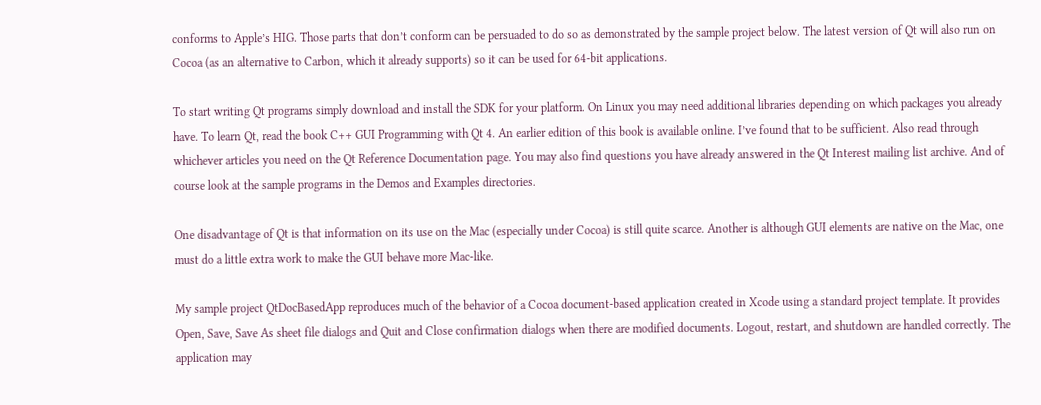conforms to Apple’s HIG. Those parts that don’t conform can be persuaded to do so as demonstrated by the sample project below. The latest version of Qt will also run on Cocoa (as an alternative to Carbon, which it already supports) so it can be used for 64-bit applications.

To start writing Qt programs simply download and install the SDK for your platform. On Linux you may need additional libraries depending on which packages you already have. To learn Qt, read the book C++ GUI Programming with Qt 4. An earlier edition of this book is available online. I’ve found that to be sufficient. Also read through whichever articles you need on the Qt Reference Documentation page. You may also find questions you have already answered in the Qt Interest mailing list archive. And of course look at the sample programs in the Demos and Examples directories.

One disadvantage of Qt is that information on its use on the Mac (especially under Cocoa) is still quite scarce. Another is although GUI elements are native on the Mac, one must do a little extra work to make the GUI behave more Mac-like.

My sample project QtDocBasedApp reproduces much of the behavior of a Cocoa document-based application created in Xcode using a standard project template. It provides Open, Save, Save As sheet file dialogs and Quit and Close confirmation dialogs when there are modified documents. Logout, restart, and shutdown are handled correctly. The application may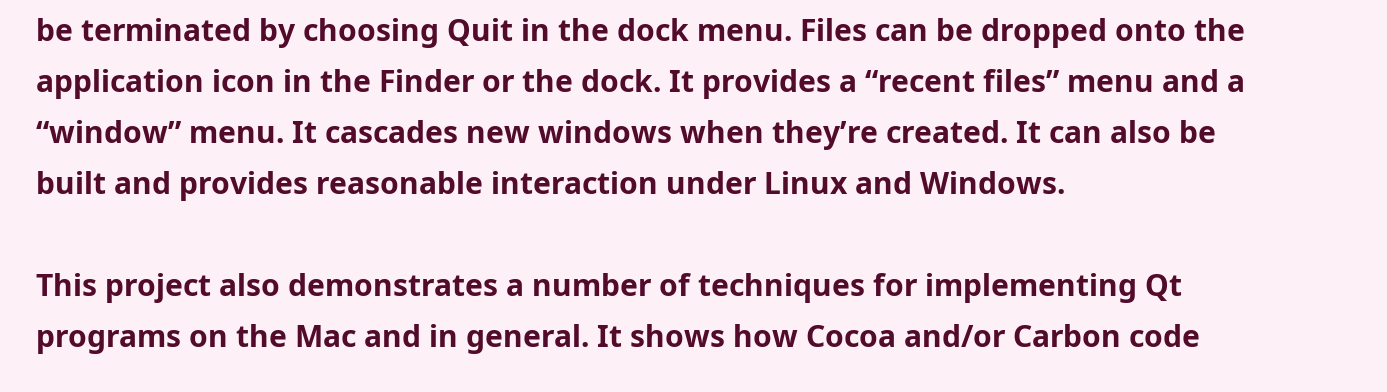be terminated by choosing Quit in the dock menu. Files can be dropped onto the application icon in the Finder or the dock. It provides a “recent files” menu and a “window” menu. It cascades new windows when they’re created. It can also be built and provides reasonable interaction under Linux and Windows.

This project also demonstrates a number of techniques for implementing Qt programs on the Mac and in general. It shows how Cocoa and/or Carbon code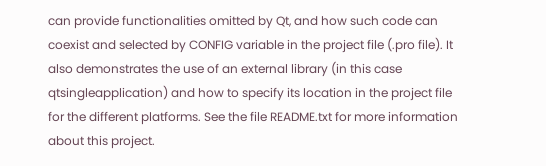can provide functionalities omitted by Qt, and how such code can coexist and selected by CONFIG variable in the project file (.pro file). It also demonstrates the use of an external library (in this case qtsingleapplication) and how to specify its location in the project file for the different platforms. See the file README.txt for more information about this project.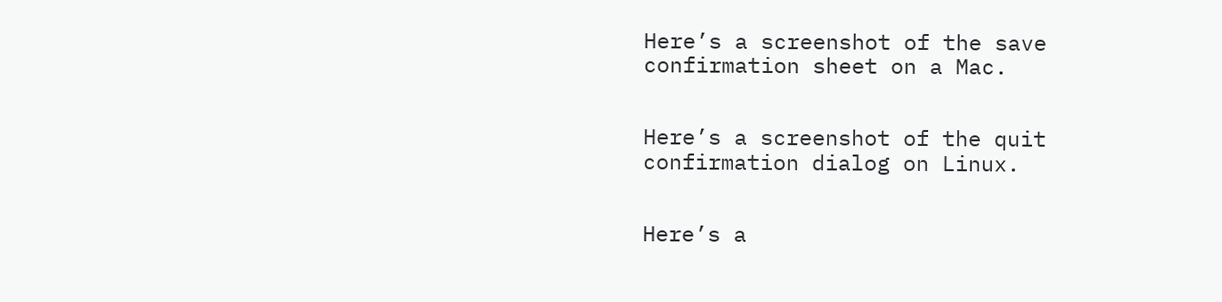Here’s a screenshot of the save confirmation sheet on a Mac.


Here’s a screenshot of the quit confirmation dialog on Linux.


Here’s a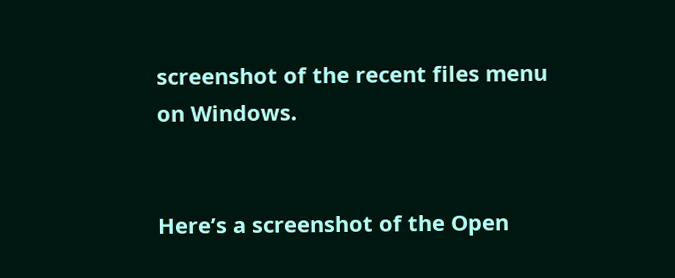screenshot of the recent files menu on Windows.


Here’s a screenshot of the Open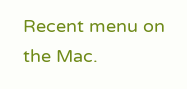Recent menu on the Mac.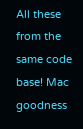All these from the same code base! Mac goodness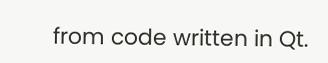from code written in Qt.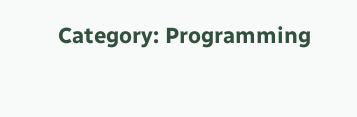Category: Programming